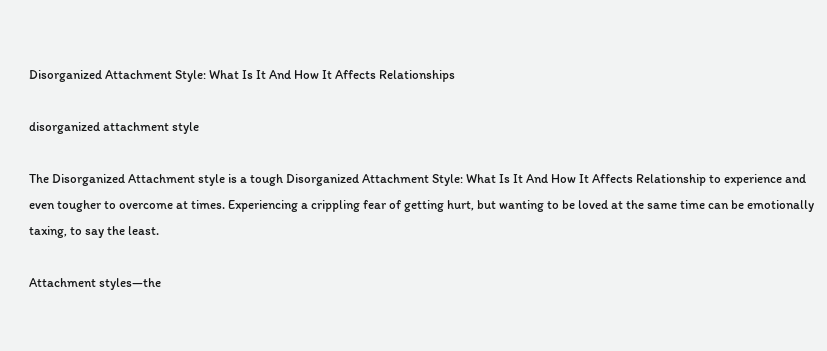Disorganized Attachment Style: What Is It And How It Affects Relationships

disorganized attachment style

The Disorganized Attachment style is a tough Disorganized Attachment Style: What Is It And How It Affects Relationship to experience and even tougher to overcome at times. Experiencing a crippling fear of getting hurt, but wanting to be loved at the same time can be emotionally taxing, to say the least.

Attachment styles—the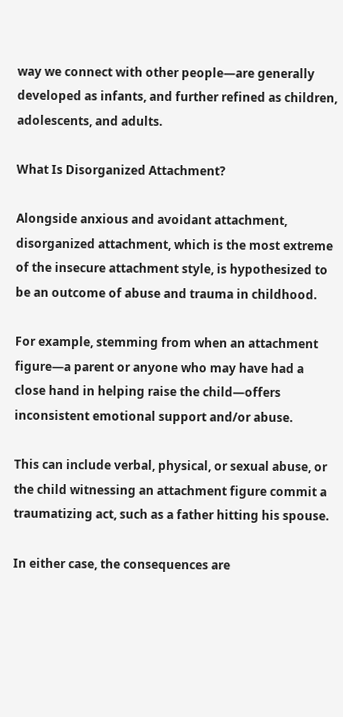way we connect with other people—are generally developed as infants, and further refined as children, adolescents, and adults.

What Is Disorganized Attachment?

Alongside anxious and avoidant attachment, disorganized attachment, which is the most extreme of the insecure attachment style, is hypothesized to be an outcome of abuse and trauma in childhood.

For example, stemming from when an attachment figure—a parent or anyone who may have had a close hand in helping raise the child—offers inconsistent emotional support and/or abuse.

This can include verbal, physical, or sexual abuse, or the child witnessing an attachment figure commit a traumatizing act, such as a father hitting his spouse.

In either case, the consequences are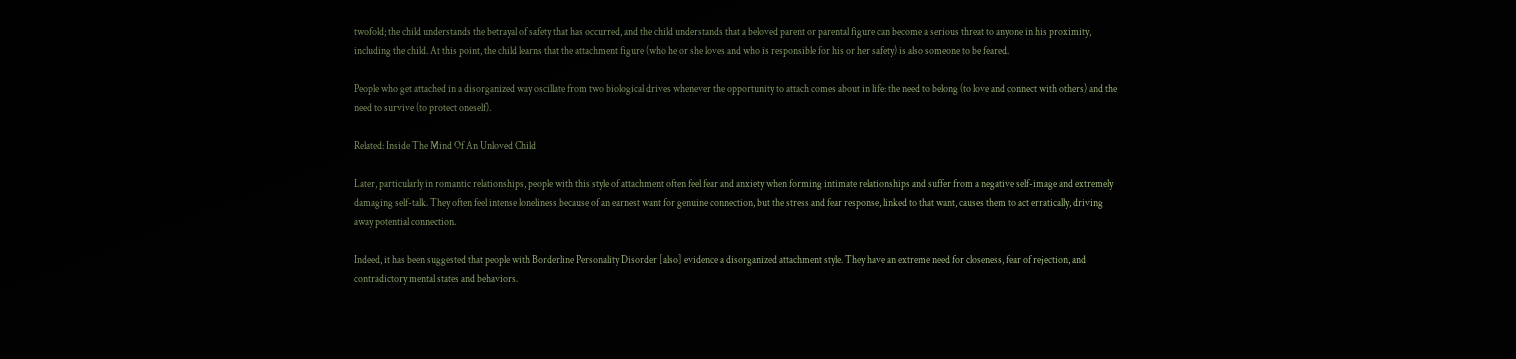twofold; the child understands the betrayal of safety that has occurred, and the child understands that a beloved parent or parental figure can become a serious threat to anyone in his proximity, including the child. At this point, the child learns that the attachment figure (who he or she loves and who is responsible for his or her safety) is also someone to be feared.

People who get attached in a disorganized way oscillate from two biological drives whenever the opportunity to attach comes about in life: the need to belong (to love and connect with others) and the need to survive (to protect oneself).

Related: Inside The Mind Of An Unloved Child

Later, particularly in romantic relationships, people with this style of attachment often feel fear and anxiety when forming intimate relationships and suffer from a negative self-image and extremely damaging self-talk. They often feel intense loneliness because of an earnest want for genuine connection, but the stress and fear response, linked to that want, causes them to act erratically, driving away potential connection.

Indeed, it has been suggested that people with Borderline Personality Disorder [also] evidence a disorganized attachment style. They have an extreme need for closeness, fear of rejection, and contradictory mental states and behaviors.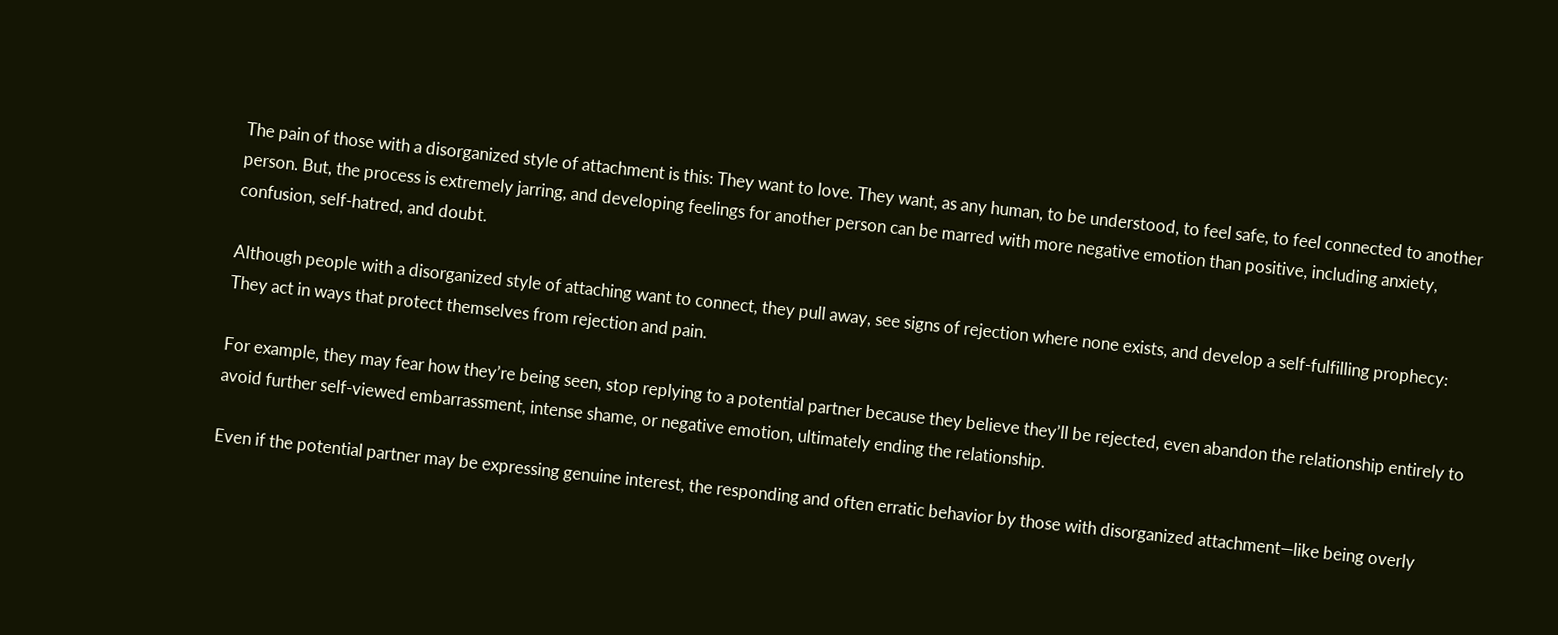The pain of those with a disorganized style of attachment is this: They want to love. They want, as any human, to be understood, to feel safe, to feel connected to another person. But, the process is extremely jarring, and developing feelings for another person can be marred with more negative emotion than positive, including anxiety, confusion, self-hatred, and doubt.

Although people with a disorganized style of attaching want to connect, they pull away, see signs of rejection where none exists, and develop a self-fulfilling prophecy: They act in ways that protect themselves from rejection and pain.

For example, they may fear how they’re being seen, stop replying to a potential partner because they believe they’ll be rejected, even abandon the relationship entirely to avoid further self-viewed embarrassment, intense shame, or negative emotion, ultimately ending the relationship.

Even if the potential partner may be expressing genuine interest, the responding and often erratic behavior by those with disorganized attachment—like being overly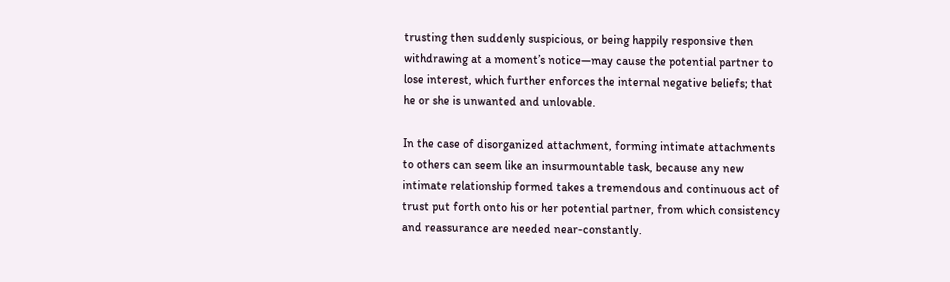trusting then suddenly suspicious, or being happily responsive then withdrawing at a moment’s notice—may cause the potential partner to lose interest, which further enforces the internal negative beliefs; that he or she is unwanted and unlovable.

In the case of disorganized attachment, forming intimate attachments to others can seem like an insurmountable task, because any new intimate relationship formed takes a tremendous and continuous act of trust put forth onto his or her potential partner, from which consistency and reassurance are needed near-constantly.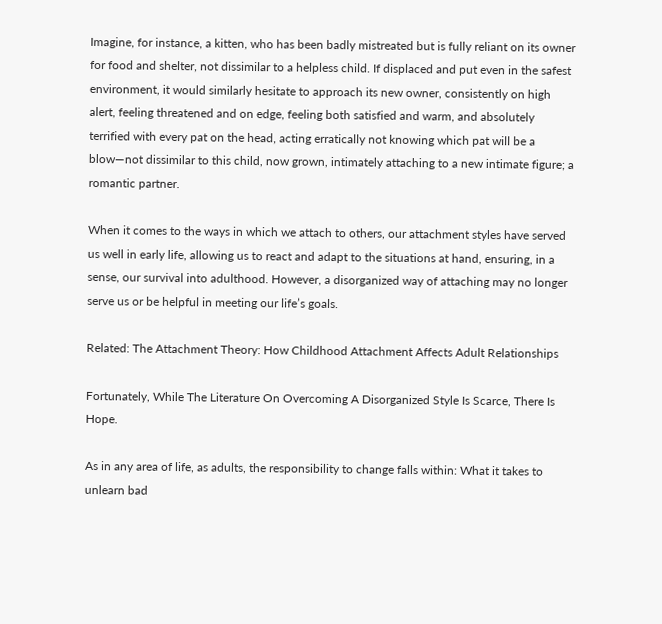Imagine, for instance, a kitten, who has been badly mistreated but is fully reliant on its owner for food and shelter, not dissimilar to a helpless child. If displaced and put even in the safest environment, it would similarly hesitate to approach its new owner, consistently on high alert, feeling threatened and on edge, feeling both satisfied and warm, and absolutely terrified with every pat on the head, acting erratically not knowing which pat will be a blow—not dissimilar to this child, now grown, intimately attaching to a new intimate figure; a romantic partner.

When it comes to the ways in which we attach to others, our attachment styles have served us well in early life, allowing us to react and adapt to the situations at hand, ensuring, in a sense, our survival into adulthood. However, a disorganized way of attaching may no longer serve us or be helpful in meeting our life’s goals.

Related: The Attachment Theory: How Childhood Attachment Affects Adult Relationships

Fortunately, While The Literature On Overcoming A Disorganized Style Is Scarce, There Is Hope.

As in any area of life, as adults, the responsibility to change falls within: What it takes to unlearn bad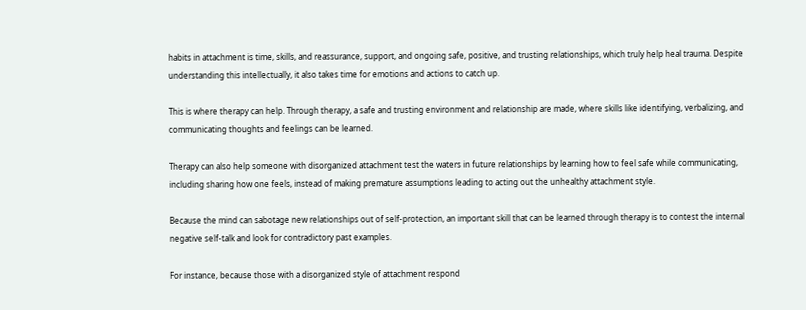habits in attachment is time, skills, and reassurance, support, and ongoing safe, positive, and trusting relationships, which truly help heal trauma. Despite understanding this intellectually, it also takes time for emotions and actions to catch up.

This is where therapy can help. Through therapy, a safe and trusting environment and relationship are made, where skills like identifying, verbalizing, and communicating thoughts and feelings can be learned.

Therapy can also help someone with disorganized attachment test the waters in future relationships by learning how to feel safe while communicating, including sharing how one feels, instead of making premature assumptions leading to acting out the unhealthy attachment style.

Because the mind can sabotage new relationships out of self-protection, an important skill that can be learned through therapy is to contest the internal negative self-talk and look for contradictory past examples.

For instance, because those with a disorganized style of attachment respond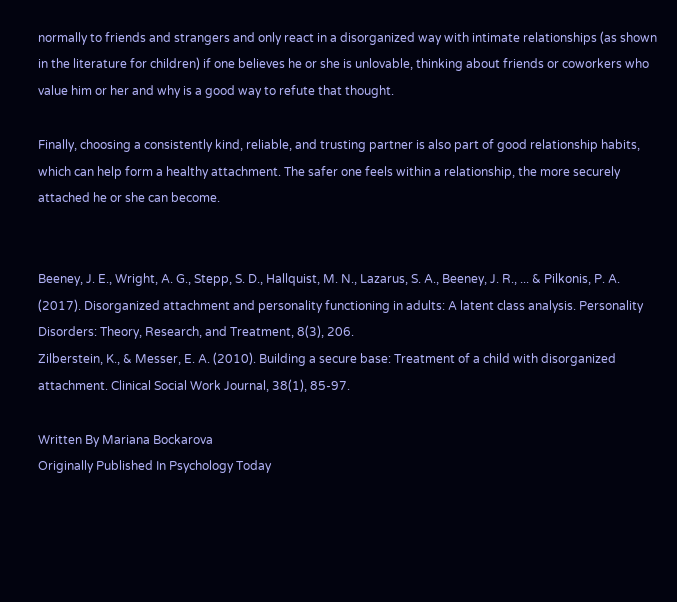normally to friends and strangers and only react in a disorganized way with intimate relationships (as shown in the literature for children) if one believes he or she is unlovable, thinking about friends or coworkers who value him or her and why is a good way to refute that thought.

Finally, choosing a consistently kind, reliable, and trusting partner is also part of good relationship habits, which can help form a healthy attachment. The safer one feels within a relationship, the more securely attached he or she can become.


Beeney, J. E., Wright, A. G., Stepp, S. D., Hallquist, M. N., Lazarus, S. A., Beeney, J. R., ... & Pilkonis, P. A. (2017). Disorganized attachment and personality functioning in adults: A latent class analysis. Personality Disorders: Theory, Research, and Treatment, 8(3), 206.
Zilberstein, K., & Messer, E. A. (2010). Building a secure base: Treatment of a child with disorganized attachment. Clinical Social Work Journal, 38(1), 85-97.

Written By Mariana Bockarova
Originally Published In Psychology Today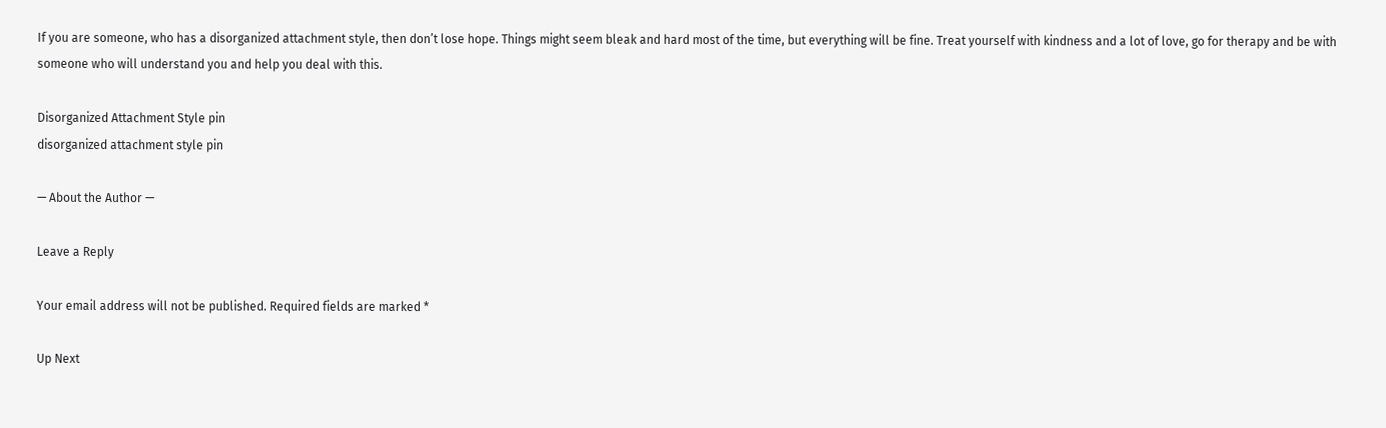If you are someone, who has a disorganized attachment style, then don’t lose hope. Things might seem bleak and hard most of the time, but everything will be fine. Treat yourself with kindness and a lot of love, go for therapy and be with someone who will understand you and help you deal with this.

Disorganized Attachment Style pin
disorganized attachment style pin

— About the Author —

Leave a Reply

Your email address will not be published. Required fields are marked *

Up Next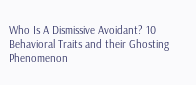Who Is A Dismissive Avoidant? 10 Behavioral Traits and their Ghosting Phenomenon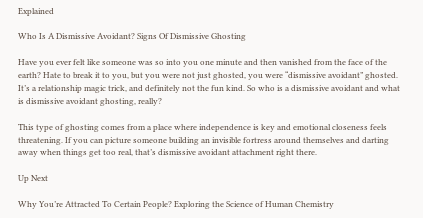Explained

Who Is A Dismissive Avoidant? Signs Of Dismissive Ghosting

Have you ever felt like someone was so into you one minute and then vanished from the face of the earth? Hate to break it to you, but you were not just ghosted, you were “dismissive avoidant” ghosted. It’s a relationship magic trick, and definitely not the fun kind. So who is a dismissive avoidant and what is dismissive avoidant ghosting, really?

This type of ghosting comes from a place where independence is key and emotional closeness feels threatening. If you can picture someone building an invisible fortress around themselves and darting away when things get too real, that’s dismissive avoidant attachment right there.

Up Next

Why You’re Attracted To Certain People? Exploring the Science of Human Chemistry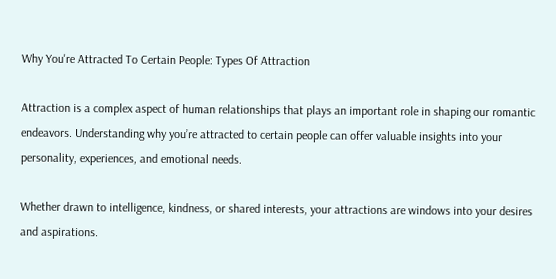Why You're Attracted To Certain People: Types Of Attraction

Attraction is a complex aspect of human relationships that plays an important role in shaping our romantic endeavors. Understanding why you’re attracted to certain people can offer valuable insights into your personality, experiences, and emotional needs.

Whether drawn to intelligence, kindness, or shared interests, your attractions are windows into your desires and aspirations.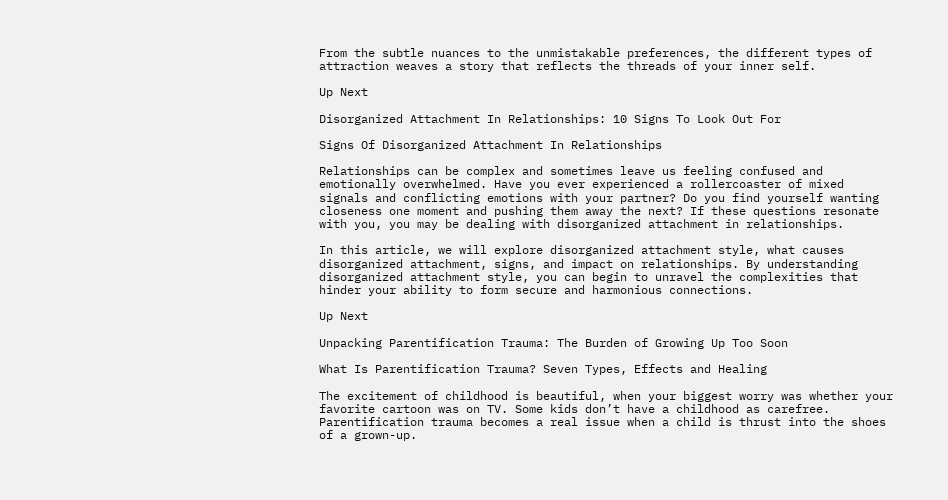From the subtle nuances to the unmistakable preferences, the different types of attraction weaves a story that reflects the threads of your inner self.

Up Next

Disorganized Attachment In Relationships: 10 Signs To Look Out For

Signs Of Disorganized Attachment In Relationships

Relationships can be complex and sometimes leave us feeling confused and emotionally overwhelmed. Have you ever experienced a rollercoaster of mixed signals and conflicting emotions with your partner? Do you find yourself wanting closeness one moment and pushing them away the next? If these questions resonate with you, you may be dealing with disorganized attachment in relationships.

In this article, we will explore disorganized attachment style, what causes disorganized attachment, signs, and impact on relationships. By understanding disorganized attachment style, you can begin to unravel the complexities that hinder your ability to form secure and harmonious connections.

Up Next

Unpacking Parentification Trauma: The Burden of Growing Up Too Soon

What Is Parentification Trauma? Seven Types, Effects and Healing

The excitement of childhood is beautiful, when your biggest worry was whether your favorite cartoon was on TV. Some kids don’t have a childhood as carefree. Parentification trauma becomes a real issue when a child is thrust into the shoes of a grown-up.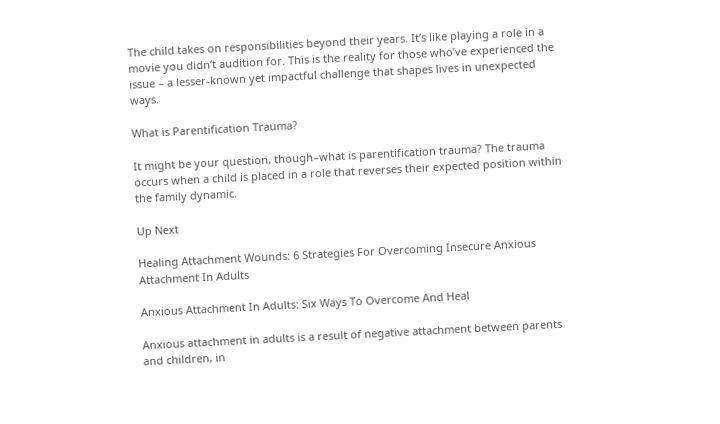The child takes on responsibilities beyond their years. It’s like playing a role in a movie you didn’t audition for. This is the reality for those who’ve experienced the issue – a lesser-known yet impactful challenge that shapes lives in unexpected ways.

What is Parentification Trauma?

It might be your question, though–what is parentification trauma? The trauma occurs when a child is placed in a role that reverses their expected position within the family dynamic.

Up Next

Healing Attachment Wounds: 6 Strategies For Overcoming Insecure Anxious Attachment In Adults

Anxious Attachment In Adults: Six Ways To Overcome And Heal

Anxious attachment in adults is a result of negative attachment between parents and children, in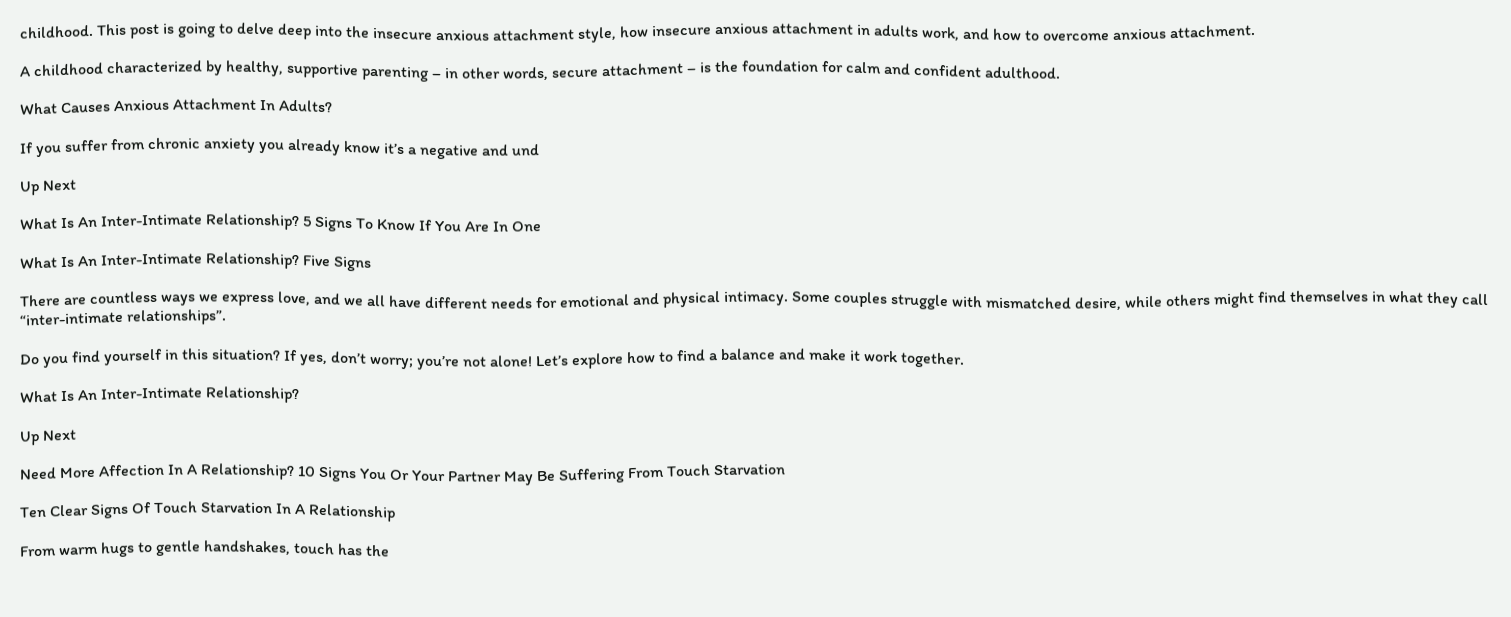childhood. This post is going to delve deep into the insecure anxious attachment style, how insecure anxious attachment in adults work, and how to overcome anxious attachment.

A childhood characterized by healthy, supportive parenting – in other words, secure attachment – is the foundation for calm and confident adulthood.

What Causes Anxious Attachment In Adults?

If you suffer from chronic anxiety you already know it’s a negative and und

Up Next

What Is An Inter-Intimate Relationship? 5 Signs To Know If You Are In One

What Is An Inter-Intimate Relationship? Five Signs

There are countless ways we express love, and we all have different needs for emotional and physical intimacy. Some couples struggle with mismatched desire, while others might find themselves in what they call “inter-intimate relationships”.

Do you find yourself in this situation? If yes, don’t worry; you’re not alone! Let’s explore how to find a balance and make it work together.

What Is An Inter-Intimate Relationship?

Up Next

Need More Affection In A Relationship? 10 Signs You Or Your Partner May Be Suffering From Touch Starvation

Ten Clear Signs Of Touch Starvation In A Relationship

From warm hugs to gentle handshakes, touch has the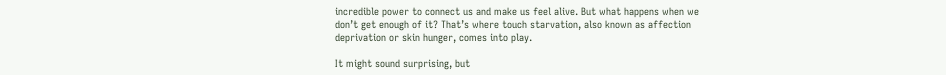incredible power to connect us and make us feel alive. But what happens when we don’t get enough of it? That’s where touch starvation, also known as affection deprivation or skin hunger, comes into play.

It might sound surprising, but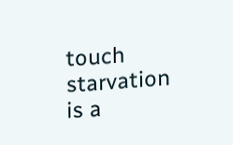touch starvation is a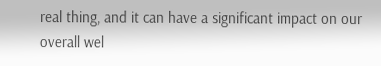real thing, and it can have a significant impact on our overall wel